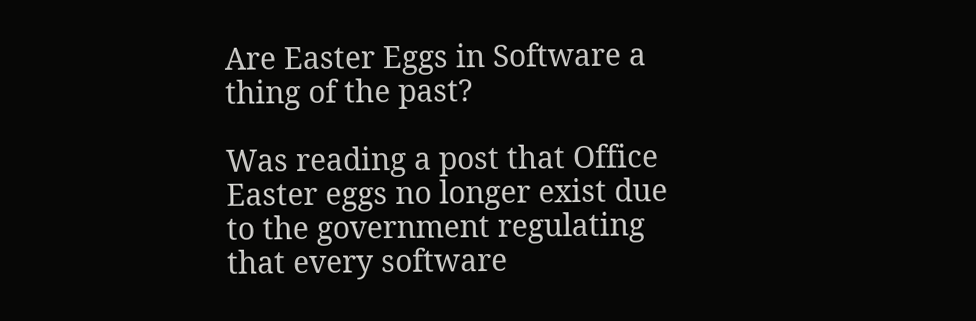Are Easter Eggs in Software a thing of the past?

Was reading a post that Office Easter eggs no longer exist due to the government regulating that every software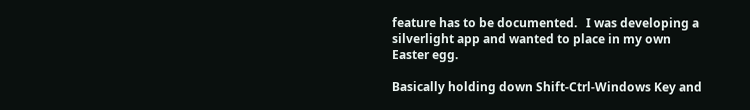feature has to be documented.   I was developing a silverlight app and wanted to place in my own Easter egg.

Basically holding down Shift-Ctrl-Windows Key and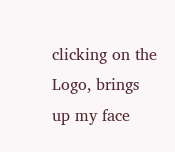clicking on the Logo, brings up my face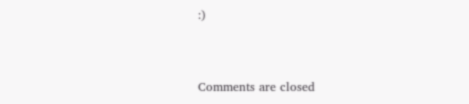:)



Comments are closed